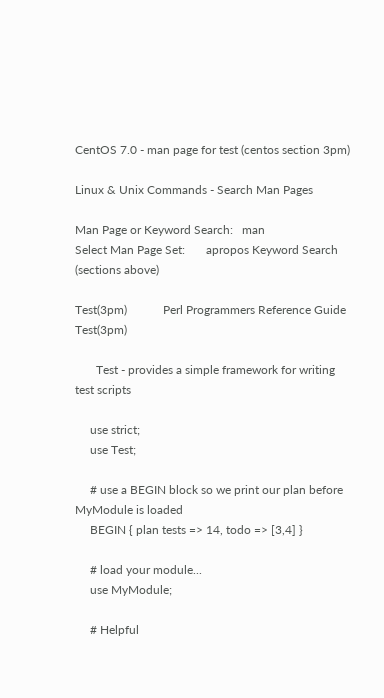CentOS 7.0 - man page for test (centos section 3pm)

Linux & Unix Commands - Search Man Pages

Man Page or Keyword Search:   man
Select Man Page Set:       apropos Keyword Search (sections above)

Test(3pm)            Perl Programmers Reference Guide           Test(3pm)

       Test - provides a simple framework for writing test scripts

     use strict;
     use Test;

     # use a BEGIN block so we print our plan before MyModule is loaded
     BEGIN { plan tests => 14, todo => [3,4] }

     # load your module...
     use MyModule;

     # Helpful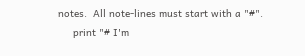notes.  All note-lines must start with a "#".
     print "# I'm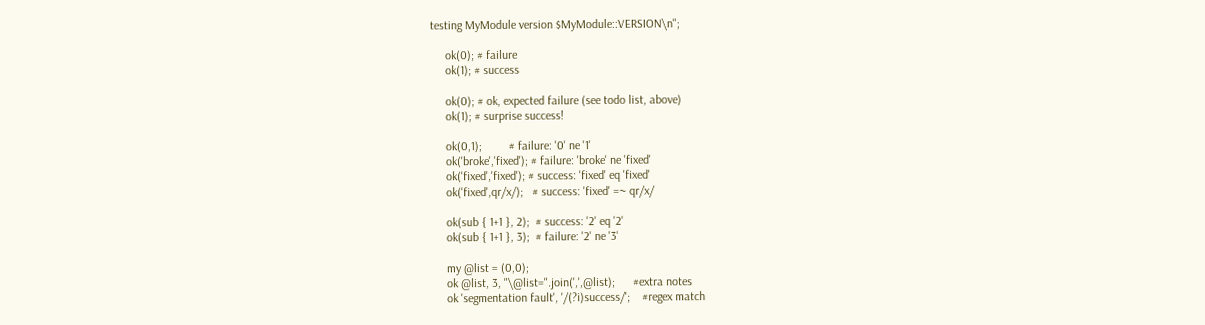testing MyModule version $MyModule::VERSION\n";

     ok(0); # failure
     ok(1); # success

     ok(0); # ok, expected failure (see todo list, above)
     ok(1); # surprise success!

     ok(0,1);         # failure: '0' ne '1'
     ok('broke','fixed'); # failure: 'broke' ne 'fixed'
     ok('fixed','fixed'); # success: 'fixed' eq 'fixed'
     ok('fixed',qr/x/);   # success: 'fixed' =~ qr/x/

     ok(sub { 1+1 }, 2);  # success: '2' eq '2'
     ok(sub { 1+1 }, 3);  # failure: '2' ne '3'

     my @list = (0,0);
     ok @list, 3, "\@list=".join(',',@list);      #extra notes
     ok 'segmentation fault', '/(?i)success/';    #regex match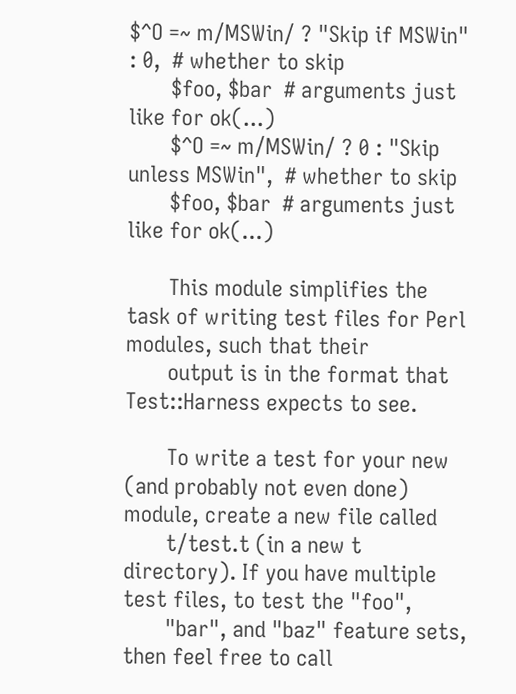$^O =~ m/MSWin/ ? "Skip if MSWin" : 0,  # whether to skip
       $foo, $bar  # arguments just like for ok(...)
       $^O =~ m/MSWin/ ? 0 : "Skip unless MSWin",  # whether to skip
       $foo, $bar  # arguments just like for ok(...)

       This module simplifies the task of writing test files for Perl modules, such that their
       output is in the format that Test::Harness expects to see.

       To write a test for your new (and probably not even done) module, create a new file called
       t/test.t (in a new t directory). If you have multiple test files, to test the "foo",
       "bar", and "baz" feature sets, then feel free to call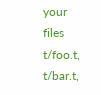your files t/foo.t, t/bar.t,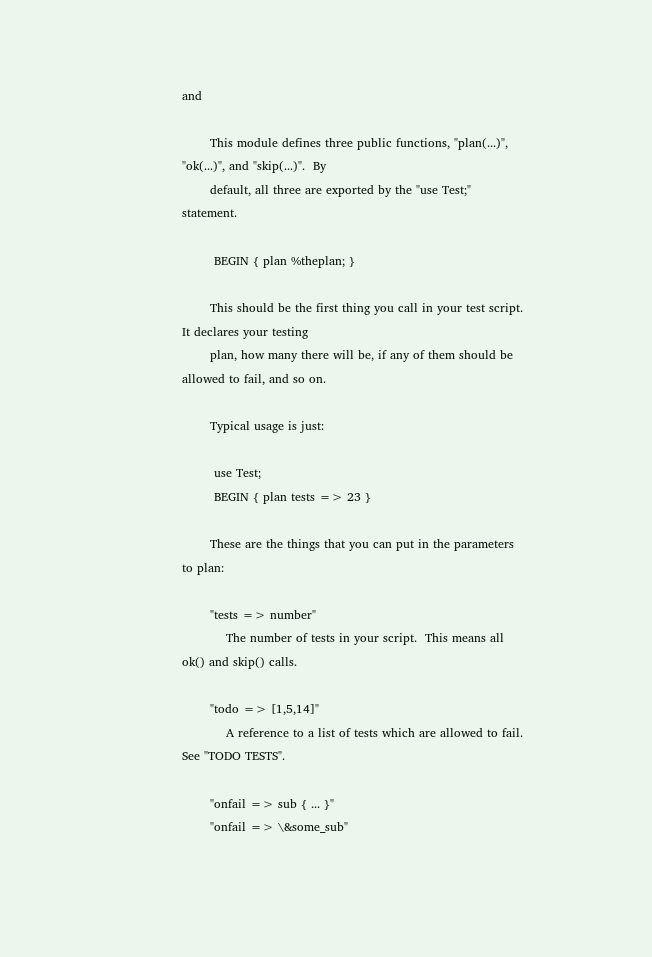and

       This module defines three public functions, "plan(...)", "ok(...)", and "skip(...)".  By
       default, all three are exported by the "use Test;" statement.

        BEGIN { plan %theplan; }

       This should be the first thing you call in your test script.  It declares your testing
       plan, how many there will be, if any of them should be allowed to fail, and so on.

       Typical usage is just:

        use Test;
        BEGIN { plan tests => 23 }

       These are the things that you can put in the parameters to plan:

       "tests => number"
           The number of tests in your script.  This means all ok() and skip() calls.

       "todo => [1,5,14]"
           A reference to a list of tests which are allowed to fail.  See "TODO TESTS".

       "onfail => sub { ... }"
       "onfail => \&some_sub"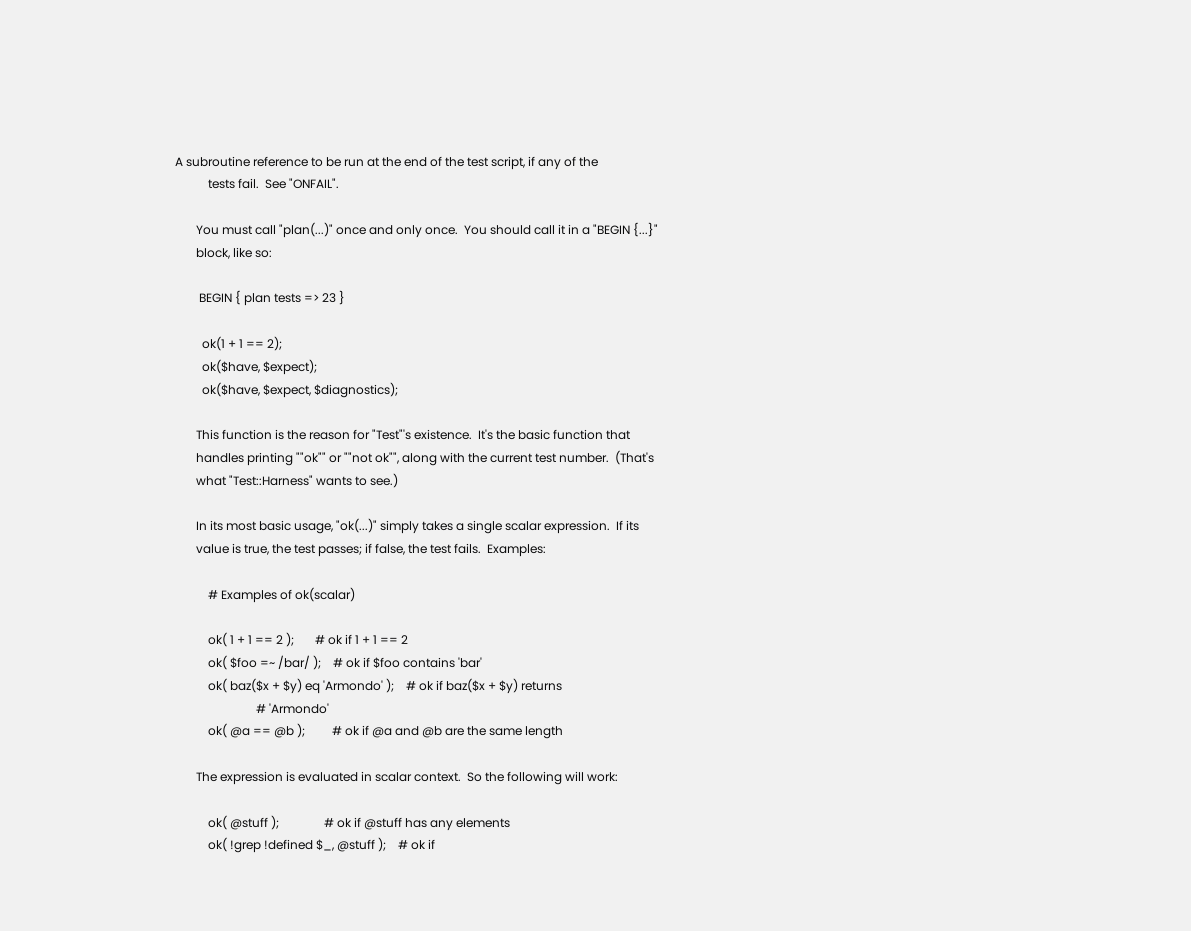A subroutine reference to be run at the end of the test script, if any of the
           tests fail.  See "ONFAIL".

       You must call "plan(...)" once and only once.  You should call it in a "BEGIN {...}"
       block, like so:

        BEGIN { plan tests => 23 }

         ok(1 + 1 == 2);
         ok($have, $expect);
         ok($have, $expect, $diagnostics);

       This function is the reason for "Test"'s existence.  It's the basic function that
       handles printing ""ok"" or ""not ok"", along with the current test number.  (That's
       what "Test::Harness" wants to see.)

       In its most basic usage, "ok(...)" simply takes a single scalar expression.  If its
       value is true, the test passes; if false, the test fails.  Examples:

           # Examples of ok(scalar)

           ok( 1 + 1 == 2 );       # ok if 1 + 1 == 2
           ok( $foo =~ /bar/ );    # ok if $foo contains 'bar'
           ok( baz($x + $y) eq 'Armondo' );    # ok if baz($x + $y) returns
                           # 'Armondo'
           ok( @a == @b );         # ok if @a and @b are the same length

       The expression is evaluated in scalar context.  So the following will work:

           ok( @stuff );               # ok if @stuff has any elements
           ok( !grep !defined $_, @stuff );    # ok if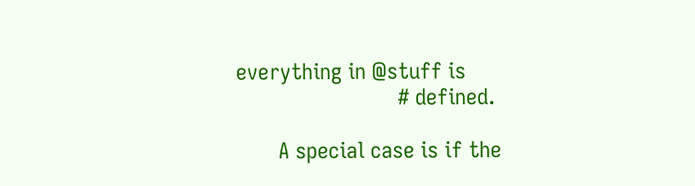everything in @stuff is
                           # defined.

       A special case is if the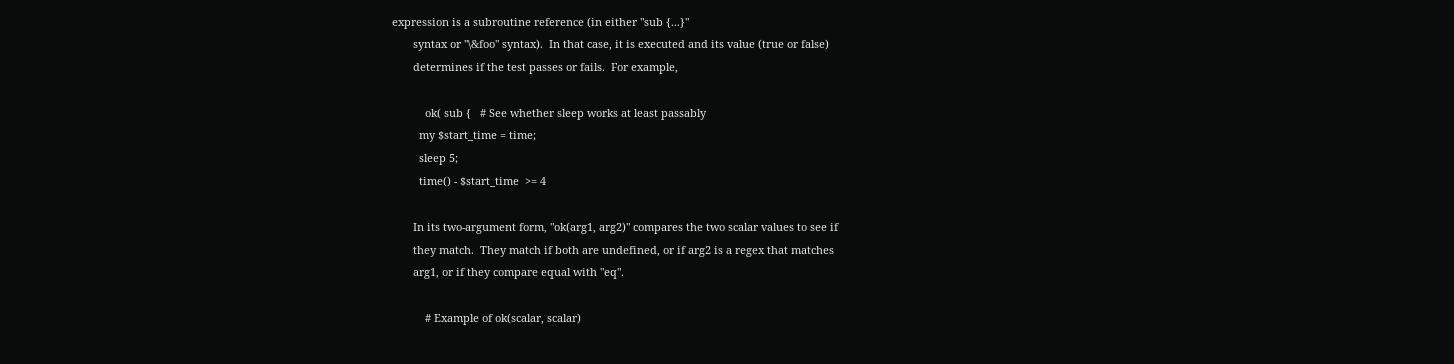expression is a subroutine reference (in either "sub {...}"
       syntax or "\&foo" syntax).  In that case, it is executed and its value (true or false)
       determines if the test passes or fails.  For example,

           ok( sub {   # See whether sleep works at least passably
         my $start_time = time;
         sleep 5;
         time() - $start_time  >= 4

       In its two-argument form, "ok(arg1, arg2)" compares the two scalar values to see if
       they match.  They match if both are undefined, or if arg2 is a regex that matches
       arg1, or if they compare equal with "eq".

           # Example of ok(scalar, scalar)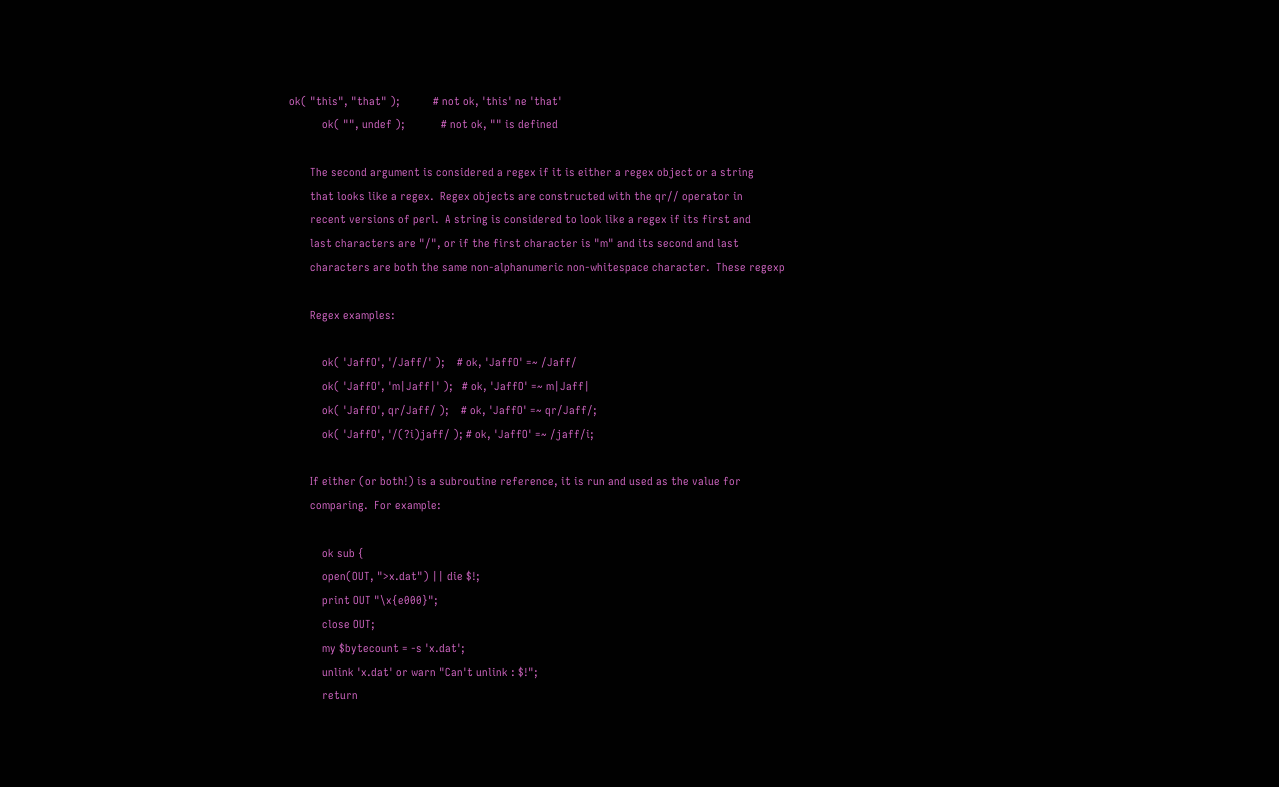ok( "this", "that" );           # not ok, 'this' ne 'that'
           ok( "", undef );            # not ok, "" is defined

       The second argument is considered a regex if it is either a regex object or a string
       that looks like a regex.  Regex objects are constructed with the qr// operator in
       recent versions of perl.  A string is considered to look like a regex if its first and
       last characters are "/", or if the first character is "m" and its second and last
       characters are both the same non-alphanumeric non-whitespace character.  These regexp

       Regex examples:

           ok( 'JaffO', '/Jaff/' );    # ok, 'JaffO' =~ /Jaff/
           ok( 'JaffO', 'm|Jaff|' );   # ok, 'JaffO' =~ m|Jaff|
           ok( 'JaffO', qr/Jaff/ );    # ok, 'JaffO' =~ qr/Jaff/;
           ok( 'JaffO', '/(?i)jaff/ ); # ok, 'JaffO' =~ /jaff/i;

       If either (or both!) is a subroutine reference, it is run and used as the value for
       comparing.  For example:

           ok sub {
           open(OUT, ">x.dat") || die $!;
           print OUT "\x{e000}";
           close OUT;
           my $bytecount = -s 'x.dat';
           unlink 'x.dat' or warn "Can't unlink : $!";
           return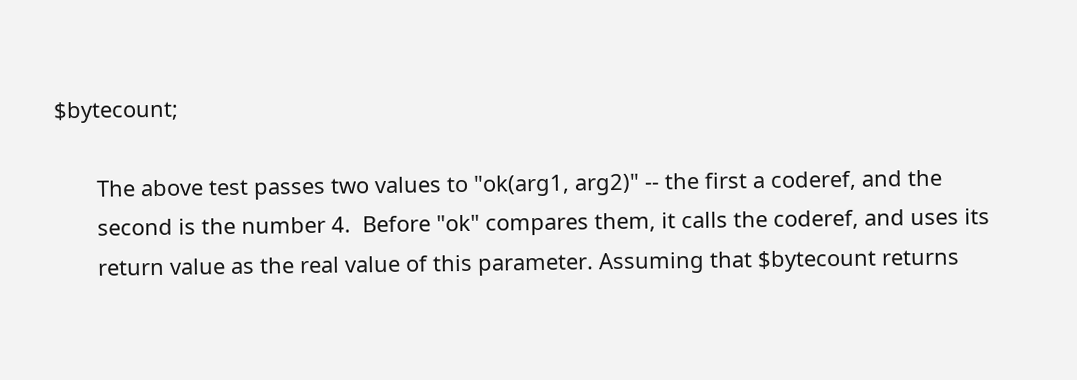$bytecount;

       The above test passes two values to "ok(arg1, arg2)" -- the first a coderef, and the
       second is the number 4.  Before "ok" compares them, it calls the coderef, and uses its
       return value as the real value of this parameter. Assuming that $bytecount returns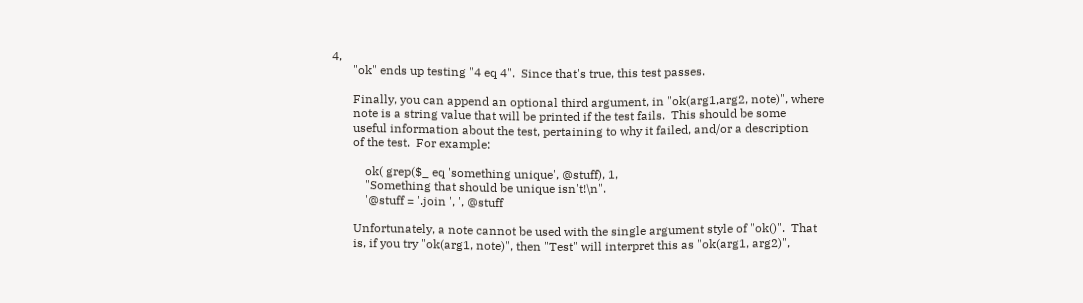4,
       "ok" ends up testing "4 eq 4".  Since that's true, this test passes.

       Finally, you can append an optional third argument, in "ok(arg1,arg2, note)", where
       note is a string value that will be printed if the test fails.  This should be some
       useful information about the test, pertaining to why it failed, and/or a description
       of the test.  For example:

           ok( grep($_ eq 'something unique', @stuff), 1,
           "Something that should be unique isn't!\n".
           '@stuff = '.join ', ', @stuff

       Unfortunately, a note cannot be used with the single argument style of "ok()".  That
       is, if you try "ok(arg1, note)", then "Test" will interpret this as "ok(arg1, arg2)",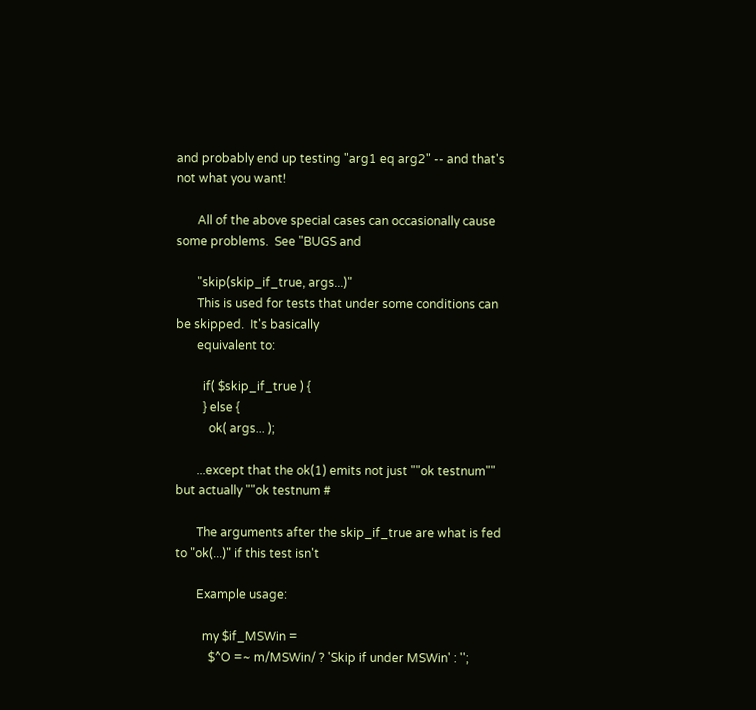and probably end up testing "arg1 eq arg2" -- and that's not what you want!

       All of the above special cases can occasionally cause some problems.  See "BUGS and

       "skip(skip_if_true, args...)"
       This is used for tests that under some conditions can be skipped.  It's basically
       equivalent to:

         if( $skip_if_true ) {
         } else {
           ok( args... );

       ...except that the ok(1) emits not just ""ok testnum"" but actually ""ok testnum #

       The arguments after the skip_if_true are what is fed to "ok(...)" if this test isn't

       Example usage:

         my $if_MSWin =
           $^O =~ m/MSWin/ ? 'Skip if under MSWin' : '';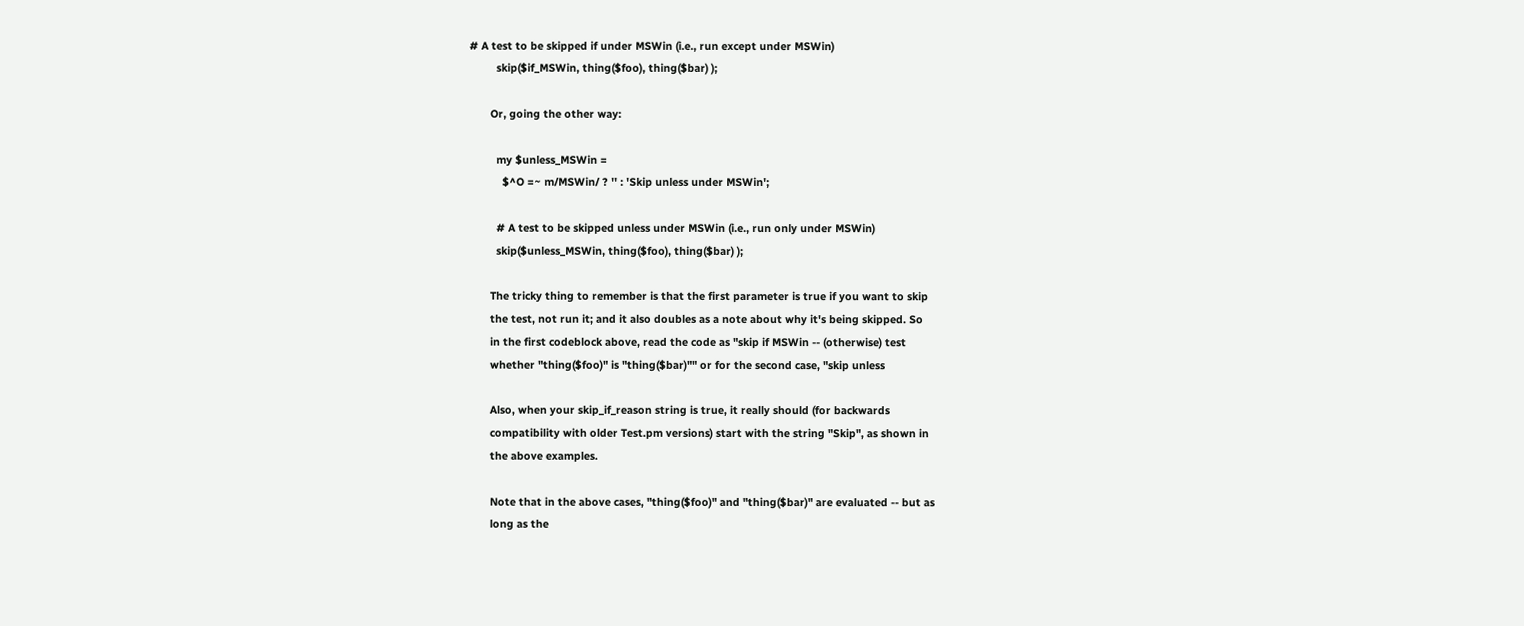# A test to be skipped if under MSWin (i.e., run except under MSWin)
         skip($if_MSWin, thing($foo), thing($bar) );

       Or, going the other way:

         my $unless_MSWin =
           $^O =~ m/MSWin/ ? '' : 'Skip unless under MSWin';

         # A test to be skipped unless under MSWin (i.e., run only under MSWin)
         skip($unless_MSWin, thing($foo), thing($bar) );

       The tricky thing to remember is that the first parameter is true if you want to skip
       the test, not run it; and it also doubles as a note about why it's being skipped. So
       in the first codeblock above, read the code as "skip if MSWin -- (otherwise) test
       whether "thing($foo)" is "thing($bar)"" or for the second case, "skip unless

       Also, when your skip_if_reason string is true, it really should (for backwards
       compatibility with older Test.pm versions) start with the string "Skip", as shown in
       the above examples.

       Note that in the above cases, "thing($foo)" and "thing($bar)" are evaluated -- but as
       long as the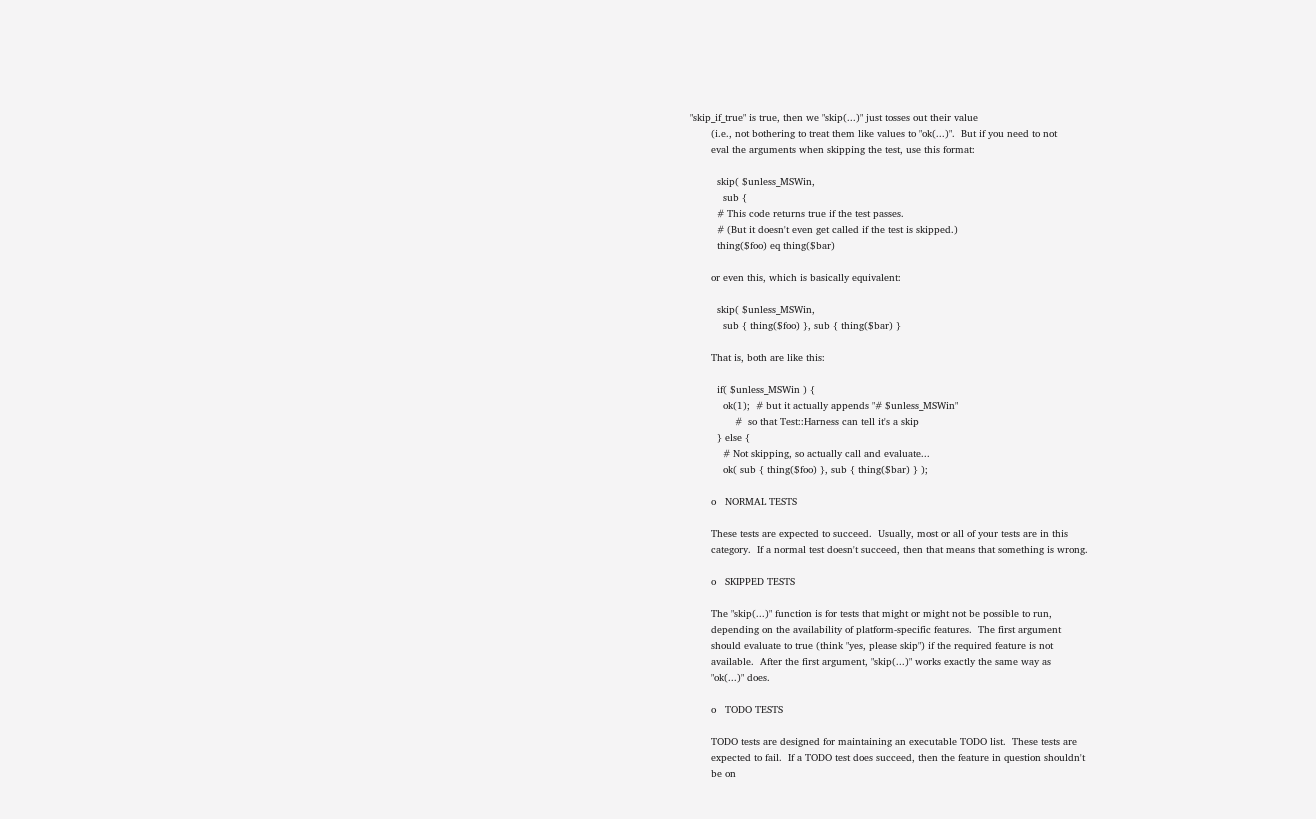"skip_if_true" is true, then we "skip(...)" just tosses out their value
       (i.e., not bothering to treat them like values to "ok(...)".  But if you need to not
       eval the arguments when skipping the test, use this format:

         skip( $unless_MSWin,
           sub {
         # This code returns true if the test passes.
         # (But it doesn't even get called if the test is skipped.)
         thing($foo) eq thing($bar)

       or even this, which is basically equivalent:

         skip( $unless_MSWin,
           sub { thing($foo) }, sub { thing($bar) }

       That is, both are like this:

         if( $unless_MSWin ) {
           ok(1);  # but it actually appends "# $unless_MSWin"
               #  so that Test::Harness can tell it's a skip
         } else {
           # Not skipping, so actually call and evaluate...
           ok( sub { thing($foo) }, sub { thing($bar) } );

       o   NORMAL TESTS

       These tests are expected to succeed.  Usually, most or all of your tests are in this
       category.  If a normal test doesn't succeed, then that means that something is wrong.

       o   SKIPPED TESTS

       The "skip(...)" function is for tests that might or might not be possible to run,
       depending on the availability of platform-specific features.  The first argument
       should evaluate to true (think "yes, please skip") if the required feature is not
       available.  After the first argument, "skip(...)" works exactly the same way as
       "ok(...)" does.

       o   TODO TESTS

       TODO tests are designed for maintaining an executable TODO list.  These tests are
       expected to fail.  If a TODO test does succeed, then the feature in question shouldn't
       be on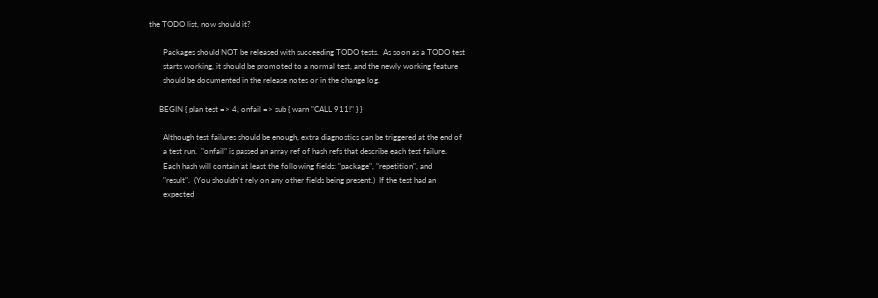the TODO list, now should it?

       Packages should NOT be released with succeeding TODO tests.  As soon as a TODO test
       starts working, it should be promoted to a normal test, and the newly working feature
       should be documented in the release notes or in the change log.

     BEGIN { plan test => 4, onfail => sub { warn "CALL 911!" } }

       Although test failures should be enough, extra diagnostics can be triggered at the end of
       a test run.  "onfail" is passed an array ref of hash refs that describe each test failure.
       Each hash will contain at least the following fields: "package", "repetition", and
       "result".  (You shouldn't rely on any other fields being present.)  If the test had an
       expected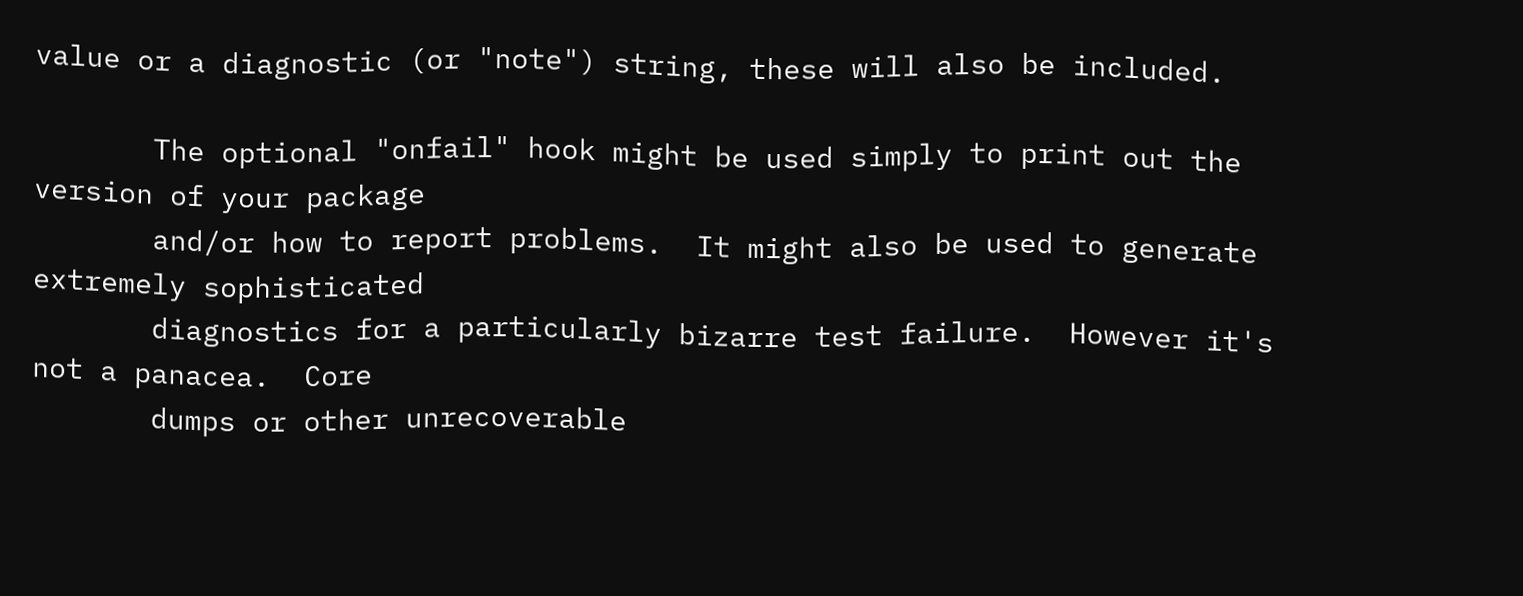value or a diagnostic (or "note") string, these will also be included.

       The optional "onfail" hook might be used simply to print out the version of your package
       and/or how to report problems.  It might also be used to generate extremely sophisticated
       diagnostics for a particularly bizarre test failure.  However it's not a panacea.  Core
       dumps or other unrecoverable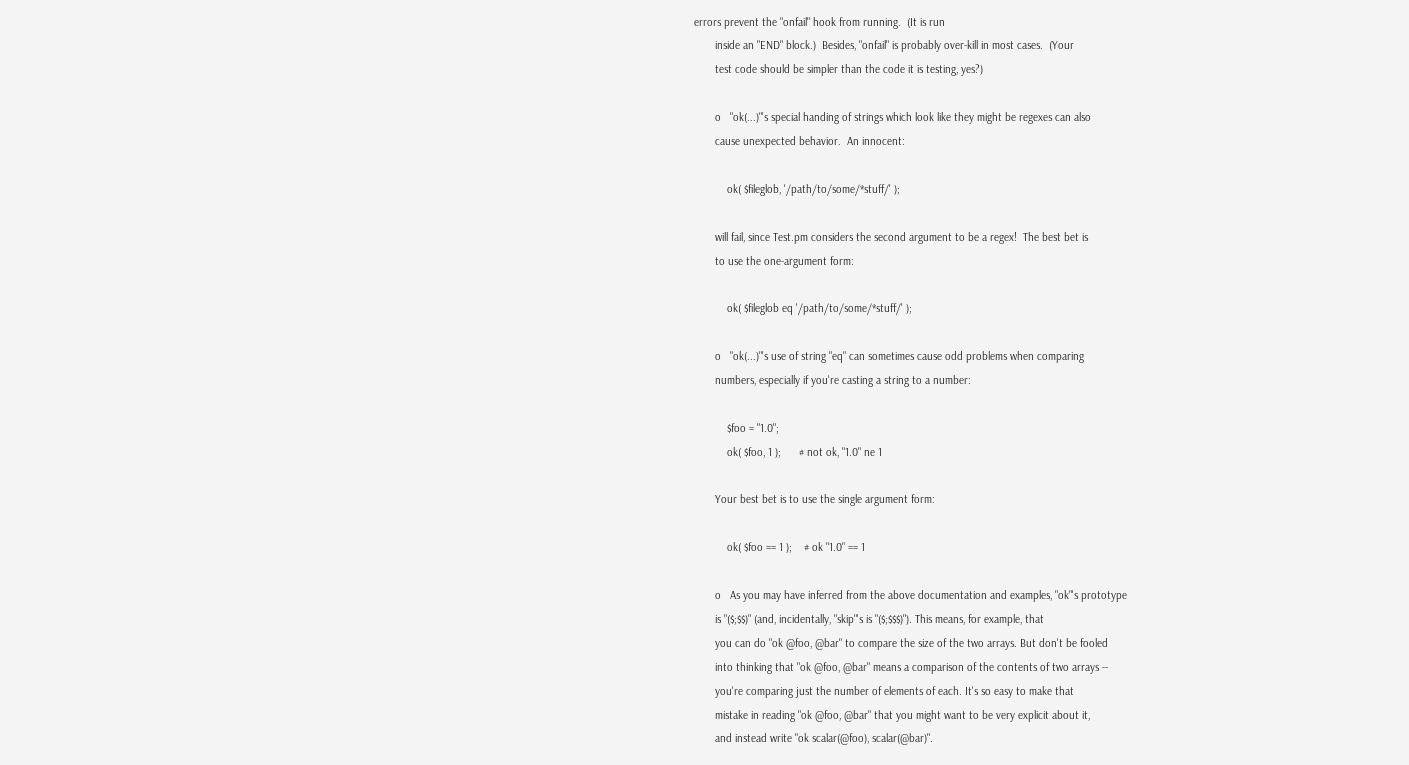errors prevent the "onfail" hook from running.  (It is run
       inside an "END" block.)  Besides, "onfail" is probably over-kill in most cases.  (Your
       test code should be simpler than the code it is testing, yes?)

       o   "ok(...)"'s special handing of strings which look like they might be regexes can also
       cause unexpected behavior.  An innocent:

           ok( $fileglob, '/path/to/some/*stuff/' );

       will fail, since Test.pm considers the second argument to be a regex!  The best bet is
       to use the one-argument form:

           ok( $fileglob eq '/path/to/some/*stuff/' );

       o   "ok(...)"'s use of string "eq" can sometimes cause odd problems when comparing
       numbers, especially if you're casting a string to a number:

           $foo = "1.0";
           ok( $foo, 1 );      # not ok, "1.0" ne 1

       Your best bet is to use the single argument form:

           ok( $foo == 1 );    # ok "1.0" == 1

       o   As you may have inferred from the above documentation and examples, "ok"'s prototype
       is "($;$$)" (and, incidentally, "skip"'s is "($;$$$)"). This means, for example, that
       you can do "ok @foo, @bar" to compare the size of the two arrays. But don't be fooled
       into thinking that "ok @foo, @bar" means a comparison of the contents of two arrays --
       you're comparing just the number of elements of each. It's so easy to make that
       mistake in reading "ok @foo, @bar" that you might want to be very explicit about it,
       and instead write "ok scalar(@foo), scalar(@bar)".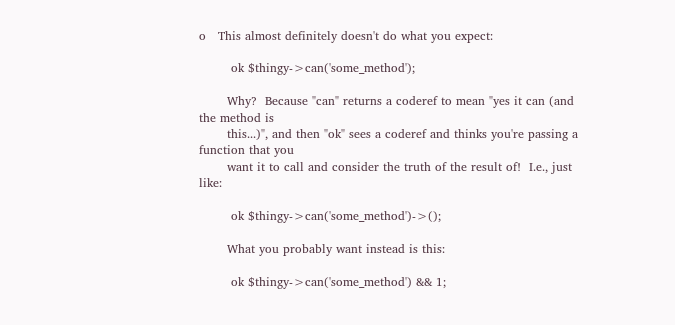o   This almost definitely doesn't do what you expect:

        ok $thingy->can('some_method');

       Why?  Because "can" returns a coderef to mean "yes it can (and the method is
       this...)", and then "ok" sees a coderef and thinks you're passing a function that you
       want it to call and consider the truth of the result of!  I.e., just like:

        ok $thingy->can('some_method')->();

       What you probably want instead is this:

        ok $thingy->can('some_method') && 1;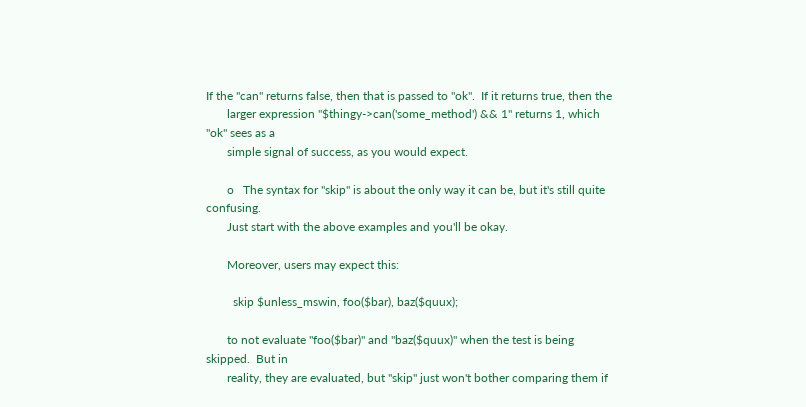If the "can" returns false, then that is passed to "ok".  If it returns true, then the
       larger expression "$thingy->can('some_method') && 1" returns 1, which "ok" sees as a
       simple signal of success, as you would expect.

       o   The syntax for "skip" is about the only way it can be, but it's still quite confusing.
       Just start with the above examples and you'll be okay.

       Moreover, users may expect this:

         skip $unless_mswin, foo($bar), baz($quux);

       to not evaluate "foo($bar)" and "baz($quux)" when the test is being skipped.  But in
       reality, they are evaluated, but "skip" just won't bother comparing them if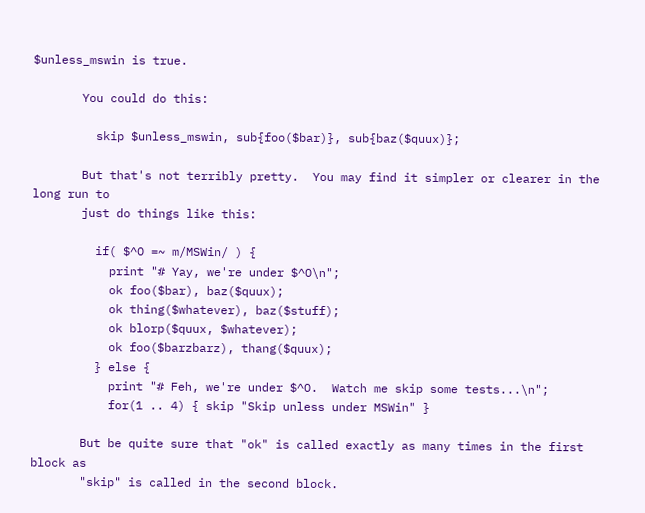$unless_mswin is true.

       You could do this:

         skip $unless_mswin, sub{foo($bar)}, sub{baz($quux)};

       But that's not terribly pretty.  You may find it simpler or clearer in the long run to
       just do things like this:

         if( $^O =~ m/MSWin/ ) {
           print "# Yay, we're under $^O\n";
           ok foo($bar), baz($quux);
           ok thing($whatever), baz($stuff);
           ok blorp($quux, $whatever);
           ok foo($barzbarz), thang($quux);
         } else {
           print "# Feh, we're under $^O.  Watch me skip some tests...\n";
           for(1 .. 4) { skip "Skip unless under MSWin" }

       But be quite sure that "ok" is called exactly as many times in the first block as
       "skip" is called in the second block.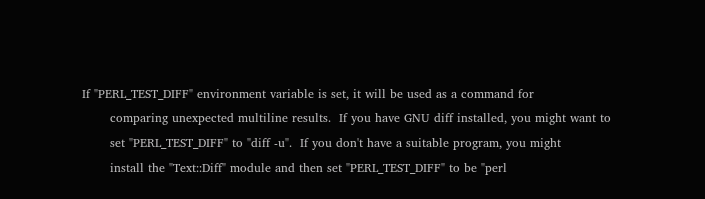If "PERL_TEST_DIFF" environment variable is set, it will be used as a command for
       comparing unexpected multiline results.  If you have GNU diff installed, you might want to
       set "PERL_TEST_DIFF" to "diff -u".  If you don't have a suitable program, you might
       install the "Text::Diff" module and then set "PERL_TEST_DIFF" to be "perl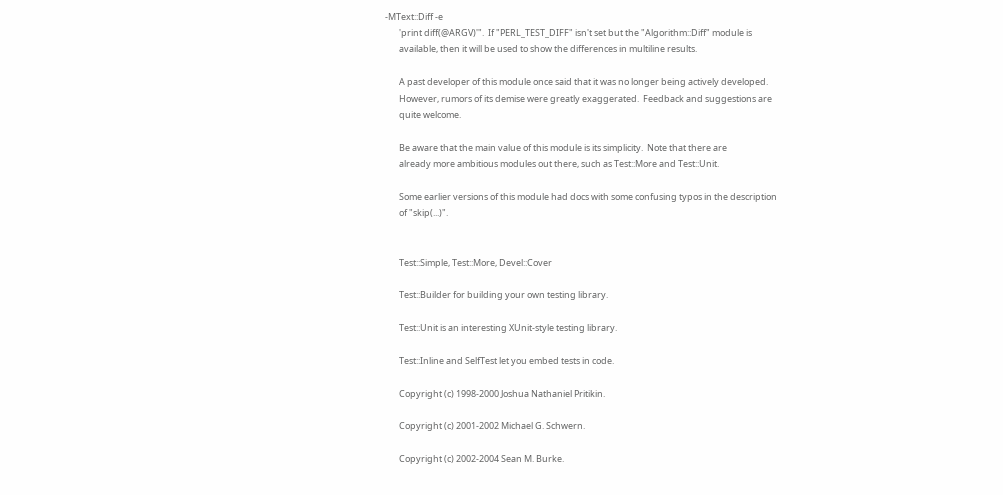-MText::Diff -e
       'print diff(@ARGV)'".  If "PERL_TEST_DIFF" isn't set but the "Algorithm::Diff" module is
       available, then it will be used to show the differences in multiline results.

       A past developer of this module once said that it was no longer being actively developed.
       However, rumors of its demise were greatly exaggerated.  Feedback and suggestions are
       quite welcome.

       Be aware that the main value of this module is its simplicity.  Note that there are
       already more ambitious modules out there, such as Test::More and Test::Unit.

       Some earlier versions of this module had docs with some confusing typos in the description
       of "skip(...)".


       Test::Simple, Test::More, Devel::Cover

       Test::Builder for building your own testing library.

       Test::Unit is an interesting XUnit-style testing library.

       Test::Inline and SelfTest let you embed tests in code.

       Copyright (c) 1998-2000 Joshua Nathaniel Pritikin.

       Copyright (c) 2001-2002 Michael G. Schwern.

       Copyright (c) 2002-2004 Sean M. Burke.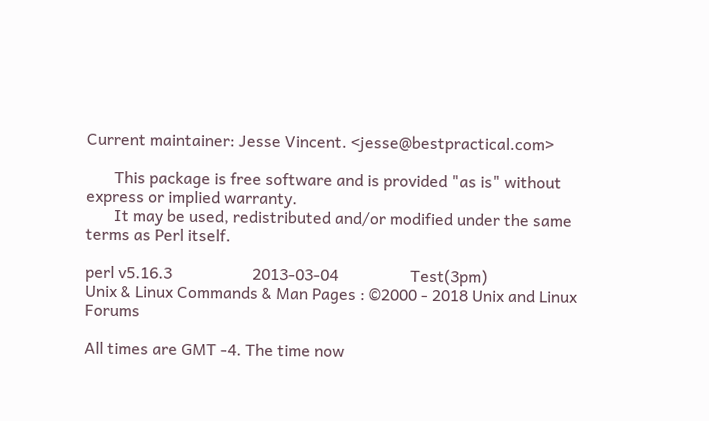Current maintainer: Jesse Vincent. <jesse@bestpractical.com>

       This package is free software and is provided "as is" without express or implied warranty.
       It may be used, redistributed and/or modified under the same terms as Perl itself.

perl v5.16.3                    2013-03-04                  Test(3pm)
Unix & Linux Commands & Man Pages : ©2000 - 2018 Unix and Linux Forums

All times are GMT -4. The time now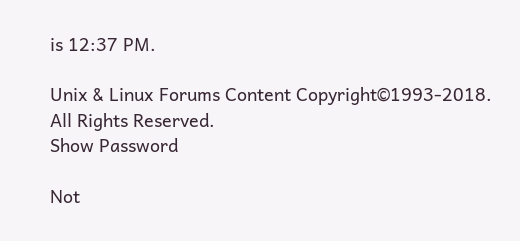is 12:37 PM.

Unix & Linux Forums Content Copyright©1993-2018. All Rights Reserved.
Show Password

Not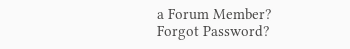a Forum Member?
Forgot Password?